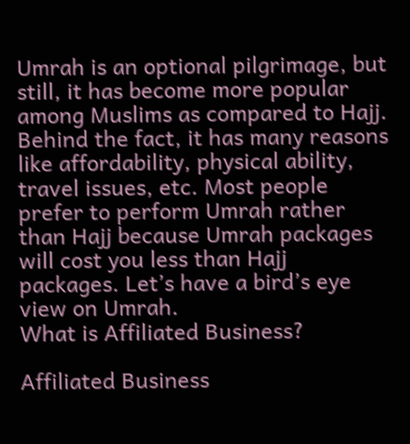Umrah is an optional pilgrimage, but still, it has become more popular among Muslims as compared to Hajj. Behind the fact, it has many reasons like affordability, physical ability, travel issues, etc. Most people prefer to perform Umrah rather than Hajj because Umrah packages will cost you less than Hajj packages. Let’s have a bird’s eye view on Umrah.
What is Affiliated Business?

Affiliated Business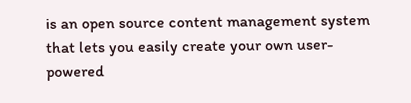is an open source content management system that lets you easily create your own user-powered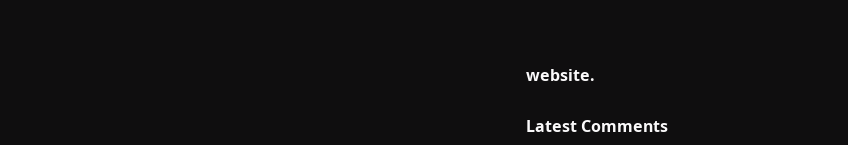website.

Latest Comments